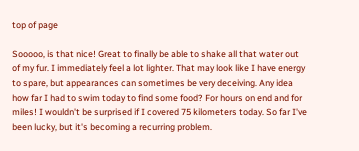top of page

Sooooo, is that nice! Great to finally be able to shake all that water out of my fur. I immediately feel a lot lighter. That may look like I have energy to spare, but appearances can sometimes be very deceiving. Any idea how far I had to swim today to find some food? For hours on end and for miles! I wouldn't be surprised if I covered 75 kilometers today. So far I've been lucky, but it's becoming a recurring problem.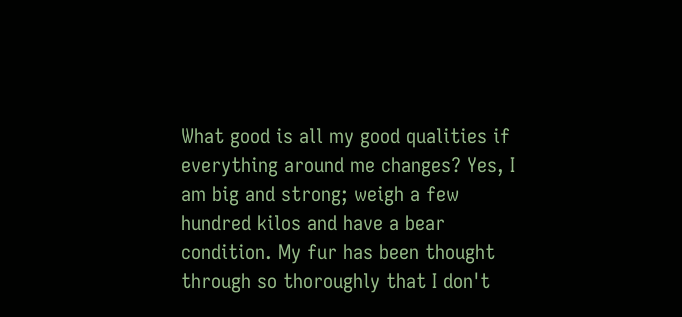What good is all my good qualities if everything around me changes? Yes, I am big and strong; weigh a few hundred kilos and have a bear condition. My fur has been thought through so thoroughly that I don't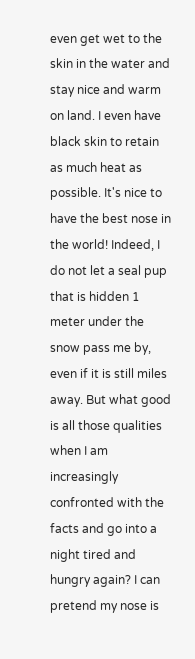even get wet to the skin in the water and stay nice and warm on land. I even have black skin to retain as much heat as possible. It's nice to have the best nose in the world! Indeed, I do not let a seal pup that is hidden 1 meter under the snow pass me by, even if it is still miles away. But what good is all those qualities when I am increasingly confronted with the facts and go into a night tired and hungry again? I can pretend my nose is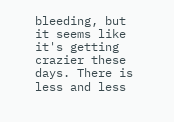bleeding, but it seems like it's getting crazier these days. There is less and less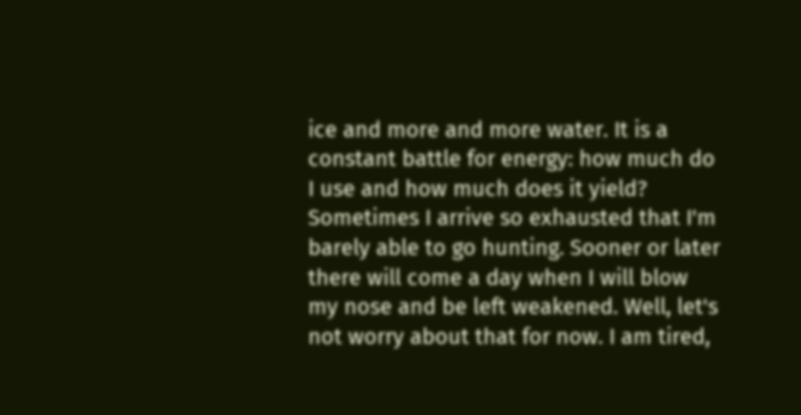ice and more and more water. It is a constant battle for energy: how much do I use and how much does it yield? Sometimes I arrive so exhausted that I'm barely able to go hunting. Sooner or later there will come a day when I will blow my nose and be left weakened. Well, let's not worry about that for now. I am tired,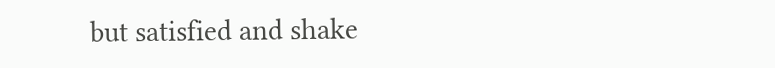but satisfied and shake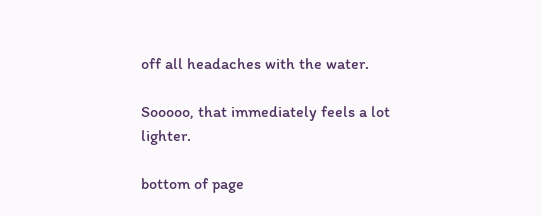off all headaches with the water.

Sooooo, that immediately feels a lot lighter.

bottom of page